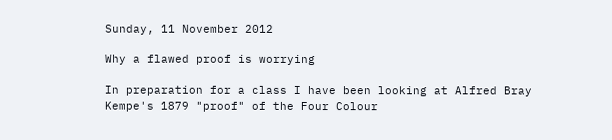Sunday, 11 November 2012

Why a flawed proof is worrying

In preparation for a class I have been looking at Alfred Bray Kempe's 1879 "proof" of the Four Colour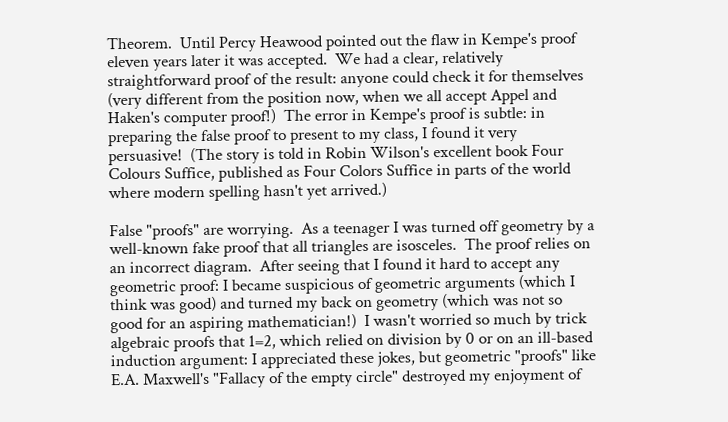Theorem.  Until Percy Heawood pointed out the flaw in Kempe's proof eleven years later it was accepted.  We had a clear, relatively straightforward proof of the result: anyone could check it for themselves (very different from the position now, when we all accept Appel and Haken's computer proof!)  The error in Kempe's proof is subtle: in preparing the false proof to present to my class, I found it very persuasive!  (The story is told in Robin Wilson's excellent book Four Colours Suffice, published as Four Colors Suffice in parts of the world where modern spelling hasn't yet arrived.)

False "proofs" are worrying.  As a teenager I was turned off geometry by a well-known fake proof that all triangles are isosceles.  The proof relies on an incorrect diagram.  After seeing that I found it hard to accept any geometric proof: I became suspicious of geometric arguments (which I think was good) and turned my back on geometry (which was not so good for an aspiring mathematician!)  I wasn't worried so much by trick algebraic proofs that 1=2, which relied on division by 0 or on an ill-based induction argument: I appreciated these jokes, but geometric "proofs" like E.A. Maxwell's "Fallacy of the empty circle" destroyed my enjoyment of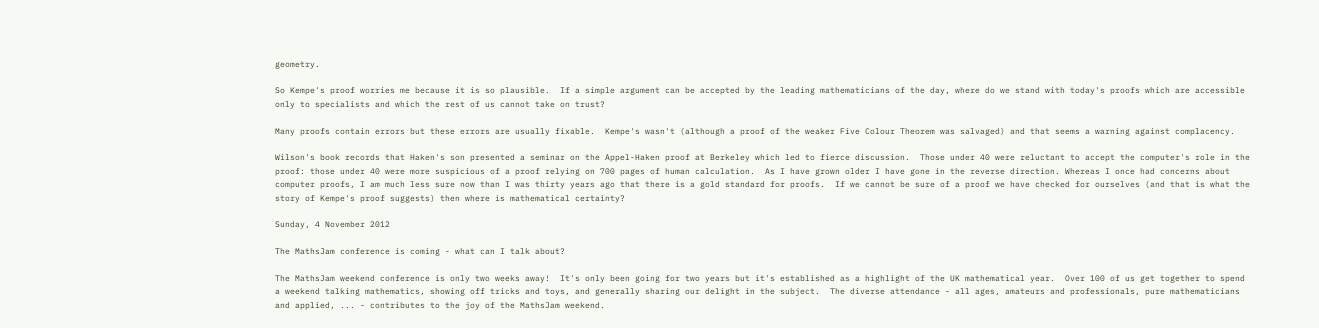geometry.

So Kempe's proof worries me because it is so plausible.  If a simple argument can be accepted by the leading mathematicians of the day, where do we stand with today's proofs which are accessible only to specialists and which the rest of us cannot take on trust?

Many proofs contain errors but these errors are usually fixable.  Kempe's wasn't (although a proof of the weaker Five Colour Theorem was salvaged) and that seems a warning against complacency.

Wilson's book records that Haken's son presented a seminar on the Appel-Haken proof at Berkeley which led to fierce discussion.  Those under 40 were reluctant to accept the computer's role in the proof: those under 40 were more suspicious of a proof relying on 700 pages of human calculation.  As I have grown older I have gone in the reverse direction. Whereas I once had concerns about computer proofs, I am much less sure now than I was thirty years ago that there is a gold standard for proofs.  If we cannot be sure of a proof we have checked for ourselves (and that is what the story of Kempe's proof suggests) then where is mathematical certainty?

Sunday, 4 November 2012

The MathsJam conference is coming - what can I talk about?

The MathsJam weekend conference is only two weeks away!  It's only been going for two years but it's established as a highlight of the UK mathematical year.  Over 100 of us get together to spend a weekend talking mathematics, showing off tricks and toys, and generally sharing our delight in the subject.  The diverse attendance - all ages, amateurs and professionals, pure mathematicians and applied, ... - contributes to the joy of the MathsJam weekend.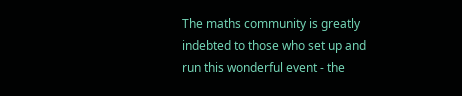The maths community is greatly indebted to those who set up and run this wonderful event - the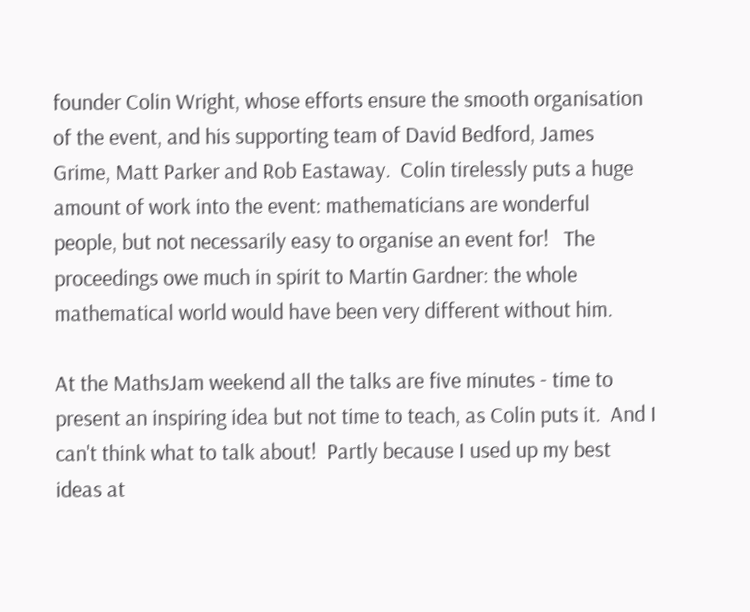founder Colin Wright, whose efforts ensure the smooth organisation of the event, and his supporting team of David Bedford, James Grime, Matt Parker and Rob Eastaway.  Colin tirelessly puts a huge amount of work into the event: mathematicians are wonderful people, but not necessarily easy to organise an event for!   The proceedings owe much in spirit to Martin Gardner: the whole mathematical world would have been very different without him.

At the MathsJam weekend all the talks are five minutes - time to present an inspiring idea but not time to teach, as Colin puts it.  And I can't think what to talk about!  Partly because I used up my best ideas at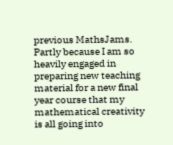previous MathsJams.  Partly because I am so heavily engaged in preparing new teaching material for a new final year course that my mathematical creativity is all going into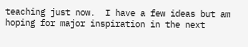teaching just now.  I have a few ideas but am hoping for major inspiration in the next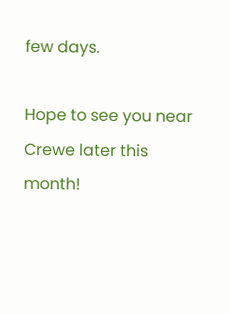few days.

Hope to see you near Crewe later this month!